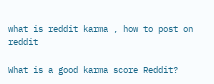what is reddit karma , how to post on reddit

What is a good karma score Reddit?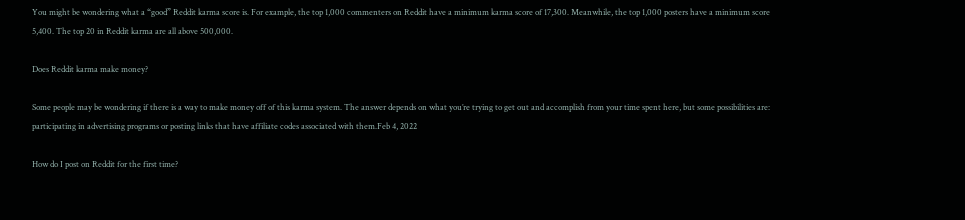You might be wondering what a “good” Reddit karma score is. For example, the top 1,000 commenters on Reddit have a minimum karma score of 17,300. Meanwhile, the top 1,000 posters have a minimum score 5,400. The top 20 in Reddit karma are all above 500,000.

Does Reddit karma make money?

Some people may be wondering if there is a way to make money off of this karma system. The answer depends on what you’re trying to get out and accomplish from your time spent here, but some possibilities are: participating in advertising programs or posting links that have affiliate codes associated with them.Feb 4, 2022

How do I post on Reddit for the first time?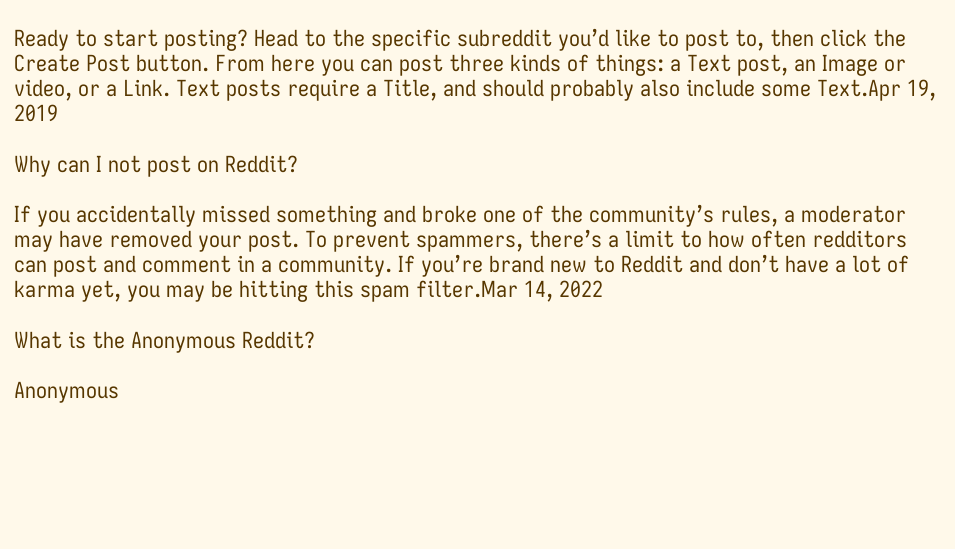Ready to start posting? Head to the specific subreddit you’d like to post to, then click the Create Post button. From here you can post three kinds of things: a Text post, an Image or video, or a Link. Text posts require a Title, and should probably also include some Text.Apr 19, 2019

Why can I not post on Reddit?

If you accidentally missed something and broke one of the community’s rules, a moderator may have removed your post. To prevent spammers, there’s a limit to how often redditors can post and comment in a community. If you’re brand new to Reddit and don’t have a lot of karma yet, you may be hitting this spam filter.Mar 14, 2022

What is the Anonymous Reddit?

Anonymous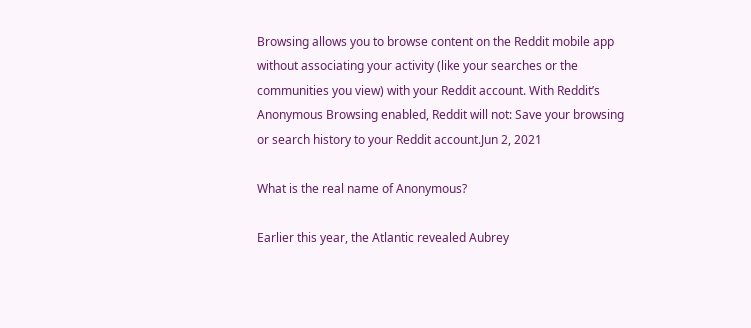Browsing allows you to browse content on the Reddit mobile app without associating your activity (like your searches or the communities you view) with your Reddit account. With Reddit’s Anonymous Browsing enabled, Reddit will not: Save your browsing or search history to your Reddit account.Jun 2, 2021

What is the real name of Anonymous?

Earlier this year, the Atlantic revealed Aubrey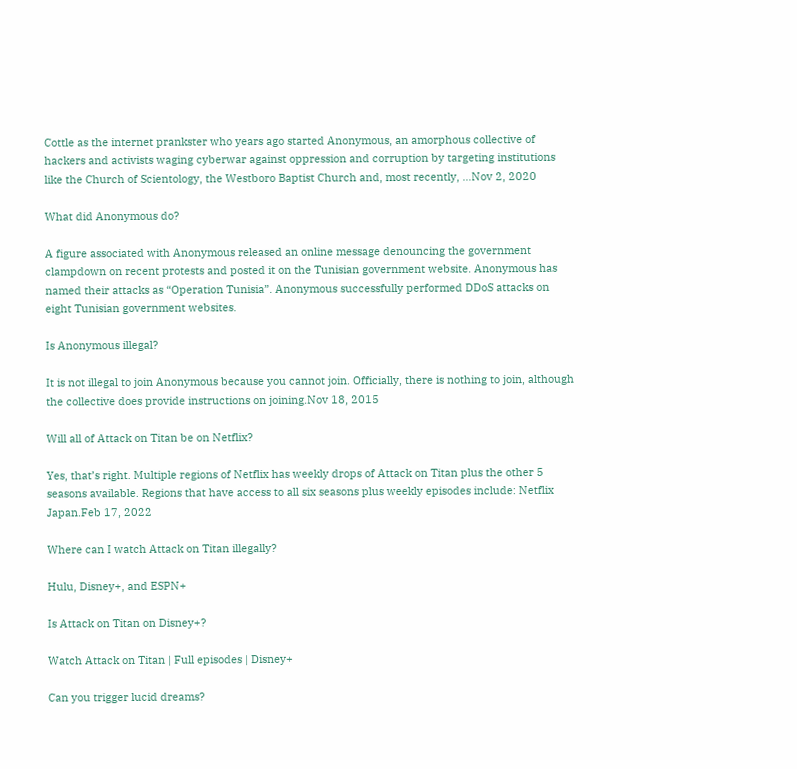Cottle as the internet prankster who years ago started Anonymous, an amorphous collective of hackers and activists waging cyberwar against oppression and corruption by targeting institutions like the Church of Scientology, the Westboro Baptist Church and, most recently, …Nov 2, 2020

What did Anonymous do?

A figure associated with Anonymous released an online message denouncing the government clampdown on recent protests and posted it on the Tunisian government website. Anonymous has named their attacks as “Operation Tunisia”. Anonymous successfully performed DDoS attacks on eight Tunisian government websites.

Is Anonymous illegal?

It is not illegal to join Anonymous because you cannot join. Officially, there is nothing to join, although the collective does provide instructions on joining.Nov 18, 2015

Will all of Attack on Titan be on Netflix?

Yes, that’s right. Multiple regions of Netflix has weekly drops of Attack on Titan plus the other 5 seasons available. Regions that have access to all six seasons plus weekly episodes include: Netflix Japan.Feb 17, 2022

Where can I watch Attack on Titan illegally?

Hulu, Disney+, and ESPN+

Is Attack on Titan on Disney+?

Watch Attack on Titan | Full episodes | Disney+

Can you trigger lucid dreams?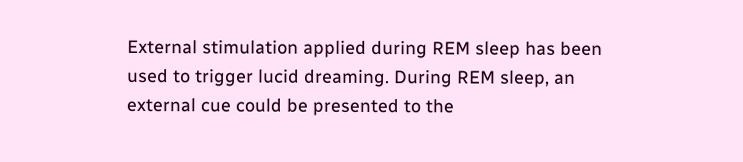External stimulation applied during REM sleep has been used to trigger lucid dreaming. During REM sleep, an external cue could be presented to the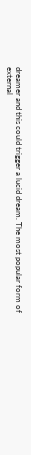dreamer and this could trigger a lucid dream. The most popular form of external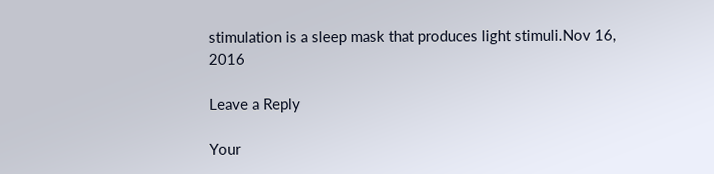stimulation is a sleep mask that produces light stimuli.Nov 16, 2016

Leave a Reply

Your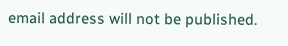email address will not be published.